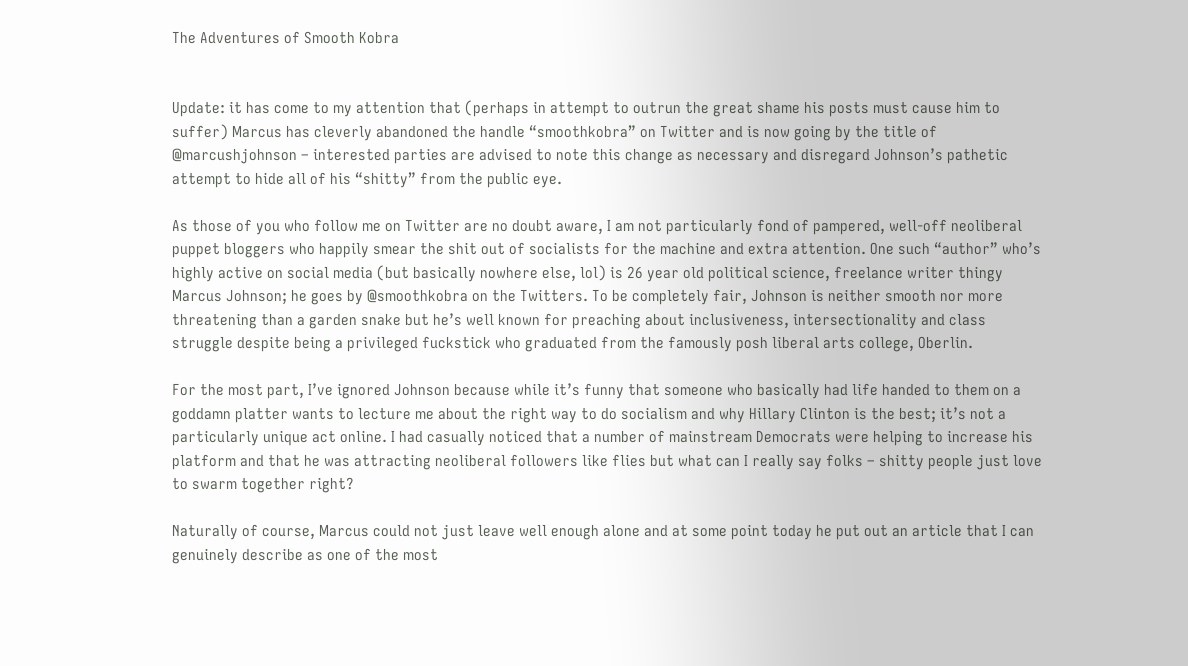The Adventures of Smooth Kobra


Update: it has come to my attention that (perhaps in attempt to outrun the great shame his posts must cause him to suffer) Marcus has cleverly abandoned the handle “smoothkobra” on Twitter and is now going by the title of @marcushjohnson – interested parties are advised to note this change as necessary and disregard Johnson’s pathetic attempt to hide all of his “shitty” from the public eye.

As those of you who follow me on Twitter are no doubt aware, I am not particularly fond of pampered, well-off neoliberal puppet bloggers who happily smear the shit out of socialists for the machine and extra attention. One such “author” who’s highly active on social media (but basically nowhere else, lol) is 26 year old political science, freelance writer thingy Marcus Johnson; he goes by @smoothkobra on the Twitters. To be completely fair, Johnson is neither smooth nor more threatening than a garden snake but he’s well known for preaching about inclusiveness, intersectionality and class struggle despite being a privileged fuckstick who graduated from the famously posh liberal arts college, Oberlin.

For the most part, I’ve ignored Johnson because while it’s funny that someone who basically had life handed to them on a goddamn platter wants to lecture me about the right way to do socialism and why Hillary Clinton is the best; it’s not a particularly unique act online. I had casually noticed that a number of mainstream Democrats were helping to increase his platform and that he was attracting neoliberal followers like flies but what can I really say folks – shitty people just love to swarm together right?

Naturally of course, Marcus could not just leave well enough alone and at some point today he put out an article that I can genuinely describe as one of the most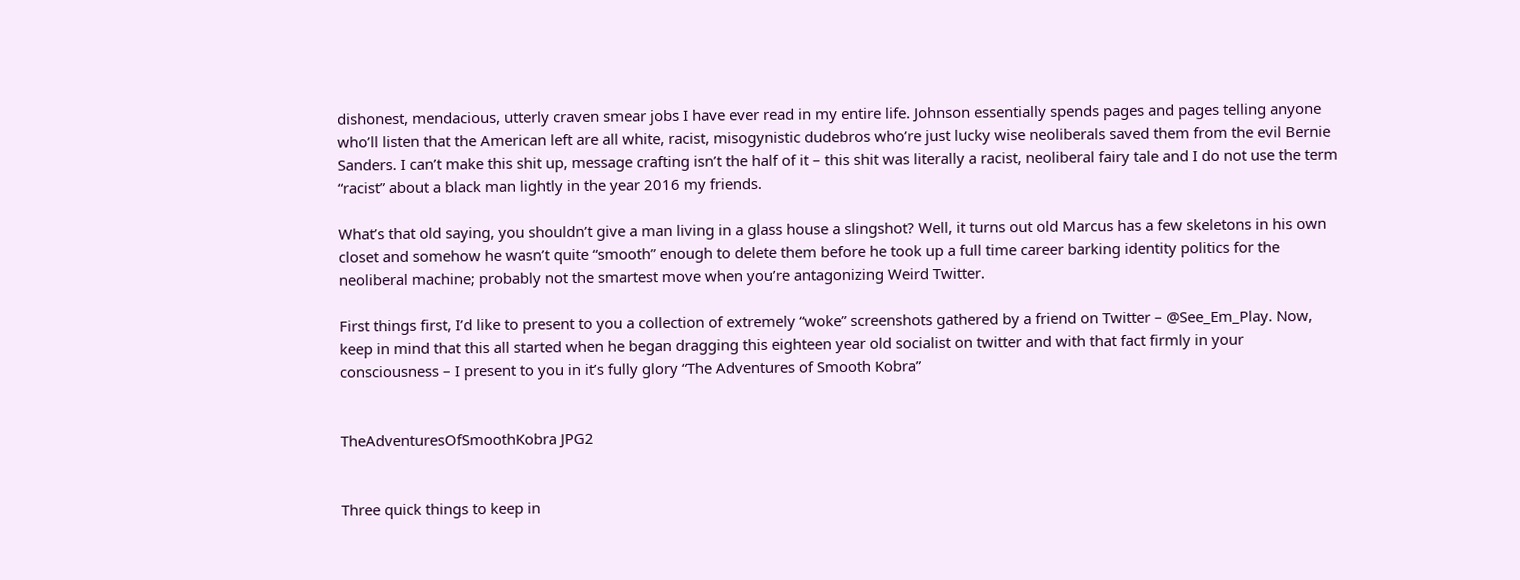dishonest, mendacious, utterly craven smear jobs I have ever read in my entire life. Johnson essentially spends pages and pages telling anyone who’ll listen that the American left are all white, racist, misogynistic dudebros who’re just lucky wise neoliberals saved them from the evil Bernie Sanders. I can’t make this shit up, message crafting isn’t the half of it – this shit was literally a racist, neoliberal fairy tale and I do not use the term “racist” about a black man lightly in the year 2016 my friends.

What’s that old saying, you shouldn’t give a man living in a glass house a slingshot? Well, it turns out old Marcus has a few skeletons in his own closet and somehow he wasn’t quite “smooth” enough to delete them before he took up a full time career barking identity politics for the neoliberal machine; probably not the smartest move when you’re antagonizing Weird Twitter.

First things first, I’d like to present to you a collection of extremely “woke” screenshots gathered by a friend on Twitter – @See_Em_Play. Now, keep in mind that this all started when he began dragging this eighteen year old socialist on twitter and with that fact firmly in your consciousness – I present to you in it’s fully glory “The Adventures of Smooth Kobra”


TheAdventuresOfSmoothKobra JPG2


Three quick things to keep in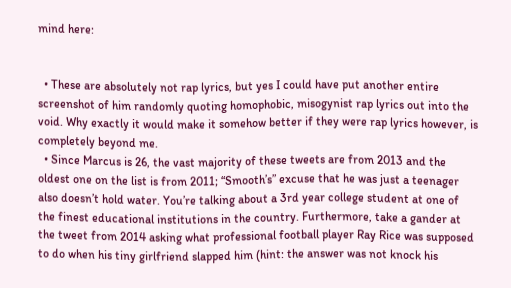mind here:


  • These are absolutely not rap lyrics, but yes I could have put another entire screenshot of him randomly quoting homophobic, misogynist rap lyrics out into the void. Why exactly it would make it somehow better if they were rap lyrics however, is completely beyond me.
  • Since Marcus is 26, the vast majority of these tweets are from 2013 and the oldest one on the list is from 2011; “Smooth’s” excuse that he was just a teenager also doesn’t hold water. You’re talking about a 3rd year college student at one of the finest educational institutions in the country. Furthermore, take a gander at the tweet from 2014 asking what professional football player Ray Rice was supposed to do when his tiny girlfriend slapped him (hint: the answer was not knock his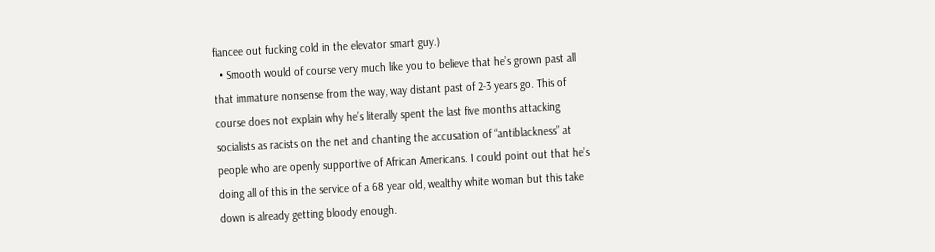fiancee out fucking cold in the elevator smart guy.)
  • Smooth would of course very much like you to believe that he’s grown past all that immature nonsense from the way, way distant past of 2-3 years go. This of course does not explain why he’s literally spent the last five months attacking socialists as racists on the net and chanting the accusation of “antiblackness” at people who are openly supportive of African Americans. I could point out that he’s doing all of this in the service of a 68 year old, wealthy white woman but this take down is already getting bloody enough.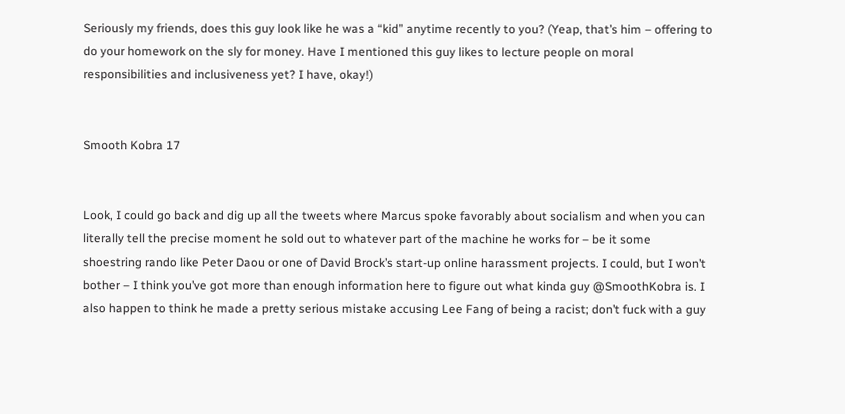Seriously my friends, does this guy look like he was a “kid” anytime recently to you? (Yeap, that’s him – offering to do your homework on the sly for money. Have I mentioned this guy likes to lecture people on moral responsibilities and inclusiveness yet? I have, okay!)


Smooth Kobra 17


Look, I could go back and dig up all the tweets where Marcus spoke favorably about socialism and when you can literally tell the precise moment he sold out to whatever part of the machine he works for – be it some shoestring rando like Peter Daou or one of David Brock’s start-up online harassment projects. I could, but I won’t bother – I think you’ve got more than enough information here to figure out what kinda guy @SmoothKobra is. I also happen to think he made a pretty serious mistake accusing Lee Fang of being a racist; don’t fuck with a guy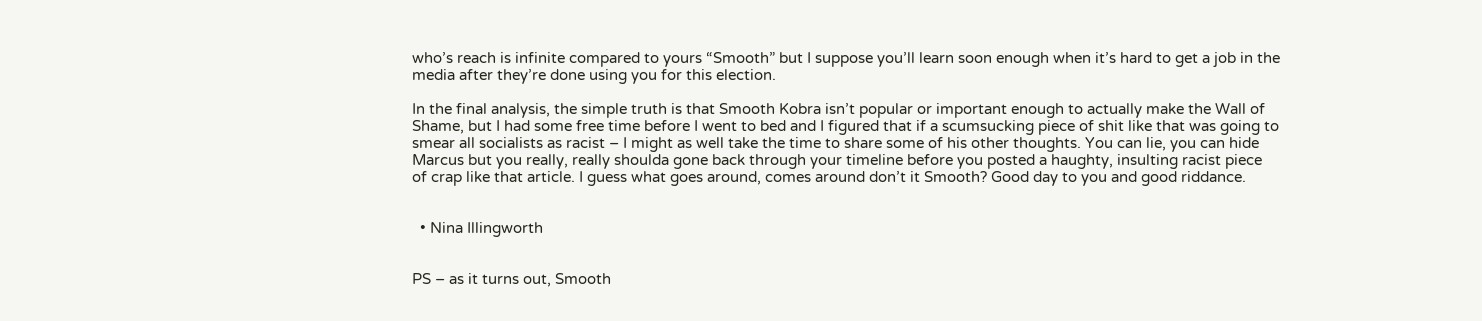who’s reach is infinite compared to yours “Smooth” but I suppose you’ll learn soon enough when it’s hard to get a job in the media after they’re done using you for this election.

In the final analysis, the simple truth is that Smooth Kobra isn’t popular or important enough to actually make the Wall of Shame, but I had some free time before I went to bed and I figured that if a scumsucking piece of shit like that was going to smear all socialists as racist – I might as well take the time to share some of his other thoughts. You can lie, you can hide Marcus but you really, really shoulda gone back through your timeline before you posted a haughty, insulting racist piece of crap like that article. I guess what goes around, comes around don’t it Smooth? Good day to you and good riddance.


  • Nina Illingworth


PS – as it turns out, Smooth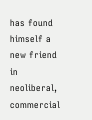has found himself a new friend in neoliberal, commercial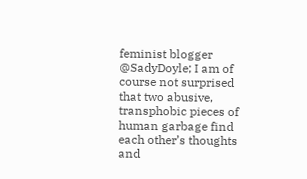feminist blogger @SadyDoyle; I am of course not surprised that two abusive, transphobic pieces of human garbage find each other’s thoughts and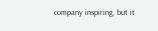company inspiring, but it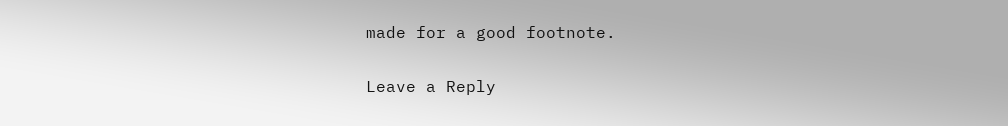made for a good footnote.

Leave a Reply